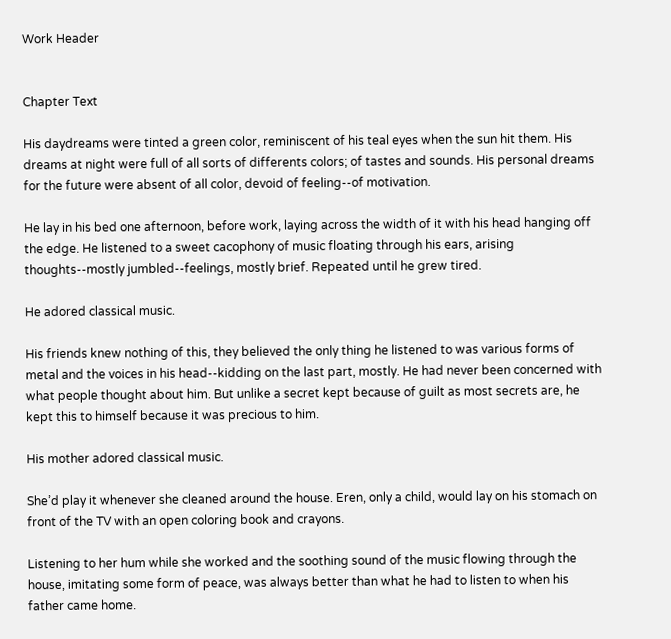Work Header


Chapter Text

His daydreams were tinted a green color, reminiscent of his teal eyes when the sun hit them. His dreams at night were full of all sorts of differents colors; of tastes and sounds. His personal dreams for the future were absent of all color, devoid of feeling--of motivation.

He lay in his bed one afternoon, before work, laying across the width of it with his head hanging off the edge. He listened to a sweet cacophony of music floating through his ears, arising thoughts--mostly jumbled--feelings, mostly brief. Repeated until he grew tired.

He adored classical music.

His friends knew nothing of this, they believed the only thing he listened to was various forms of metal and the voices in his head--kidding on the last part, mostly. He had never been concerned with what people thought about him. But unlike a secret kept because of guilt as most secrets are, he kept this to himself because it was precious to him.

His mother adored classical music.

She’d play it whenever she cleaned around the house. Eren, only a child, would lay on his stomach on front of the TV with an open coloring book and crayons.

Listening to her hum while she worked and the soothing sound of the music flowing through the house, imitating some form of peace, was always better than what he had to listen to when his father came home.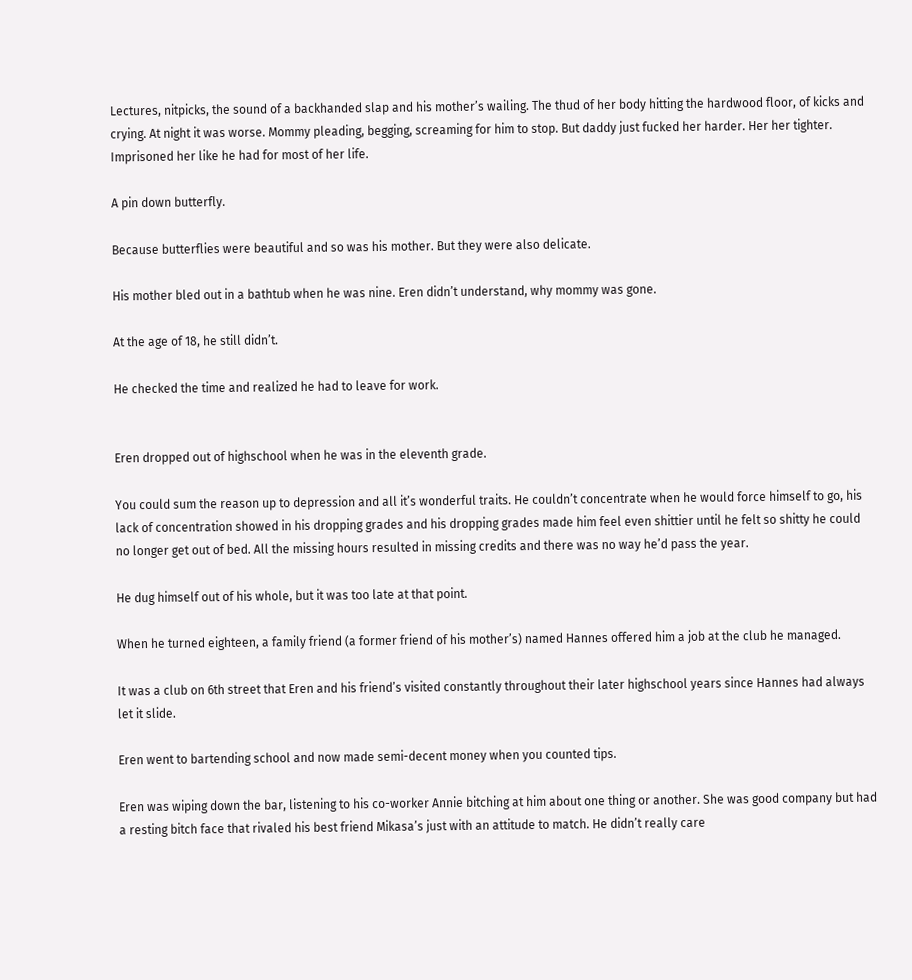Lectures, nitpicks, the sound of a backhanded slap and his mother’s wailing. The thud of her body hitting the hardwood floor, of kicks and crying. At night it was worse. Mommy pleading, begging, screaming for him to stop. But daddy just fucked her harder. Her her tighter. Imprisoned her like he had for most of her life.

A pin down butterfly.

Because butterflies were beautiful and so was his mother. But they were also delicate.

His mother bled out in a bathtub when he was nine. Eren didn’t understand, why mommy was gone.

At the age of 18, he still didn’t.

He checked the time and realized he had to leave for work.


Eren dropped out of highschool when he was in the eleventh grade.

You could sum the reason up to depression and all it’s wonderful traits. He couldn’t concentrate when he would force himself to go, his lack of concentration showed in his dropping grades and his dropping grades made him feel even shittier until he felt so shitty he could no longer get out of bed. All the missing hours resulted in missing credits and there was no way he’d pass the year.

He dug himself out of his whole, but it was too late at that point.

When he turned eighteen, a family friend (a former friend of his mother’s) named Hannes offered him a job at the club he managed.

It was a club on 6th street that Eren and his friend’s visited constantly throughout their later highschool years since Hannes had always let it slide.

Eren went to bartending school and now made semi-decent money when you counted tips.

Eren was wiping down the bar, listening to his co-worker Annie bitching at him about one thing or another. She was good company but had a resting bitch face that rivaled his best friend Mikasa’s just with an attitude to match. He didn’t really care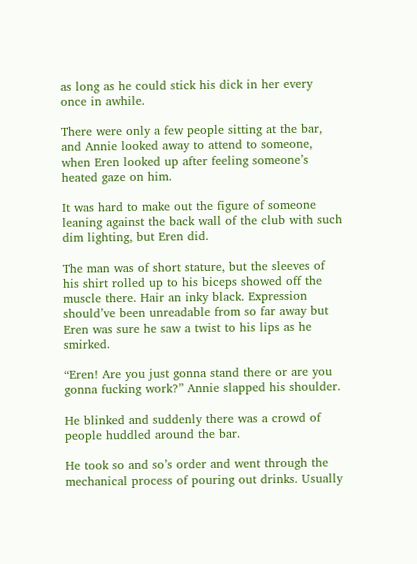as long as he could stick his dick in her every once in awhile.

There were only a few people sitting at the bar, and Annie looked away to attend to someone, when Eren looked up after feeling someone’s heated gaze on him.

It was hard to make out the figure of someone leaning against the back wall of the club with such dim lighting, but Eren did.

The man was of short stature, but the sleeves of his shirt rolled up to his biceps showed off the muscle there. Hair an inky black. Expression should’ve been unreadable from so far away but Eren was sure he saw a twist to his lips as he smirked.

“Eren! Are you just gonna stand there or are you gonna fucking work?” Annie slapped his shoulder.

He blinked and suddenly there was a crowd of people huddled around the bar.

He took so and so’s order and went through the mechanical process of pouring out drinks. Usually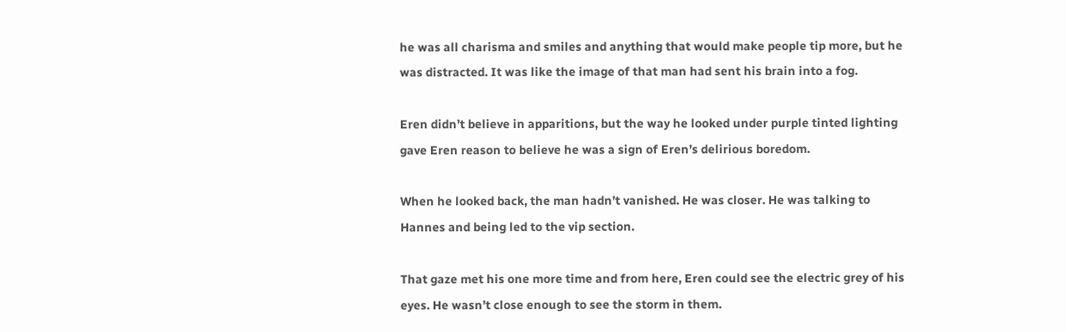he was all charisma and smiles and anything that would make people tip more, but he was distracted. It was like the image of that man had sent his brain into a fog.

Eren didn’t believe in apparitions, but the way he looked under purple tinted lighting gave Eren reason to believe he was a sign of Eren’s delirious boredom.

When he looked back, the man hadn’t vanished. He was closer. He was talking to Hannes and being led to the vip section.

That gaze met his one more time and from here, Eren could see the electric grey of his eyes. He wasn’t close enough to see the storm in them.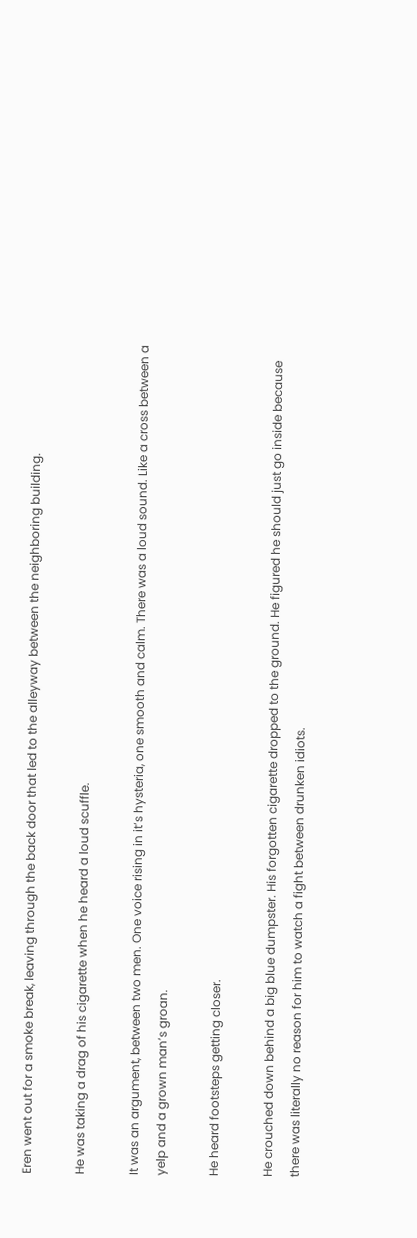Eren went out for a smoke break, leaving through the back door that led to the alleyway between the neighboring building.

He was taking a drag of his cigarette when he heard a loud scuffle.

It was an argument, between two men. One voice rising in it’s hysteria, one smooth and calm. There was a loud sound. Like a cross between a yelp and a grown man’s groan.

He heard footsteps getting closer.

He crouched down behind a big blue dumpster. His forgotten cigarette dropped to the ground. He figured he should just go inside because there was literally no reason for him to watch a fight between drunken idiots.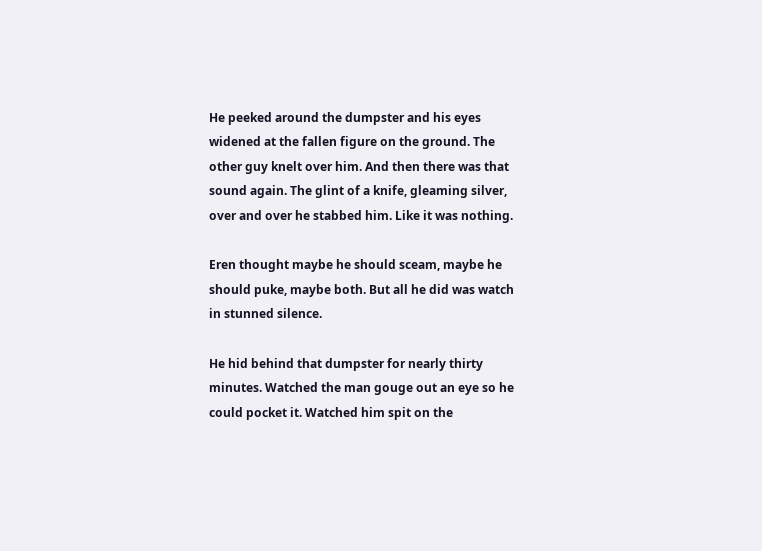He peeked around the dumpster and his eyes widened at the fallen figure on the ground. The other guy knelt over him. And then there was that sound again. The glint of a knife, gleaming silver, over and over he stabbed him. Like it was nothing.

Eren thought maybe he should sceam, maybe he should puke, maybe both. But all he did was watch in stunned silence.

He hid behind that dumpster for nearly thirty minutes. Watched the man gouge out an eye so he could pocket it. Watched him spit on the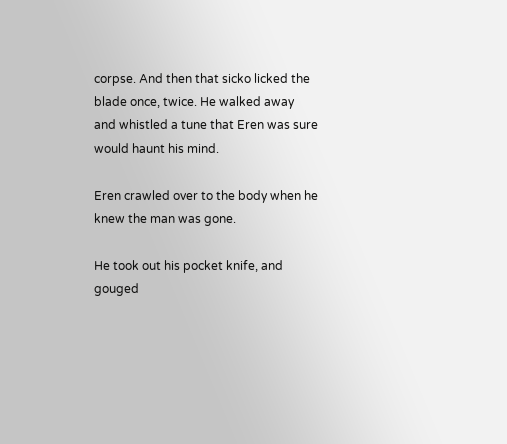corpse. And then that sicko licked the blade once, twice. He walked away and whistled a tune that Eren was sure would haunt his mind.

Eren crawled over to the body when he knew the man was gone.

He took out his pocket knife, and gouged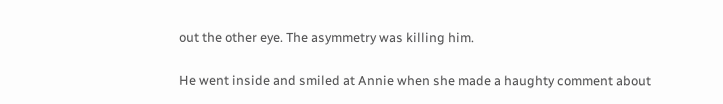out the other eye. The asymmetry was killing him.

He went inside and smiled at Annie when she made a haughty comment about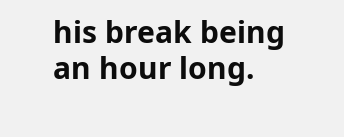his break being an hour long.